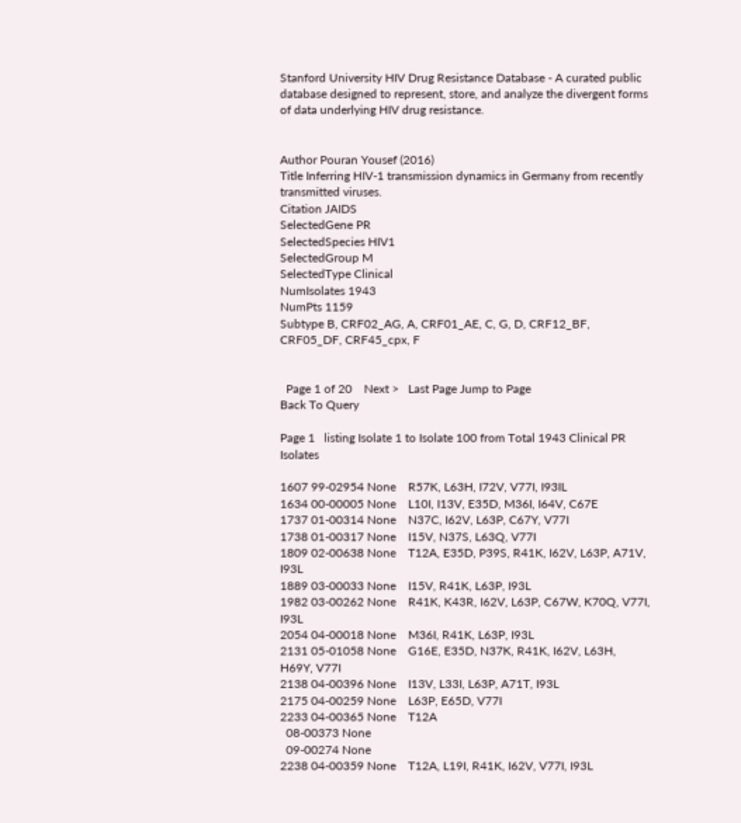Stanford University HIV Drug Resistance Database - A curated public database designed to represent, store, and analyze the divergent forms of data underlying HIV drug resistance.


Author Pouran Yousef (2016)
Title Inferring HIV-1 transmission dynamics in Germany from recently transmitted viruses.
Citation JAIDS
SelectedGene PR
SelectedSpecies HIV1
SelectedGroup M
SelectedType Clinical
NumIsolates 1943
NumPts 1159
Subtype B, CRF02_AG, A, CRF01_AE, C, G, D, CRF12_BF, CRF05_DF, CRF45_cpx, F


  Page 1 of 20    Next >   Last Page Jump to Page
Back To Query

Page 1   listing Isolate 1 to Isolate 100 from Total 1943 Clinical PR Isolates

1607 99-02954 None    R57K, L63H, I72V, V77I, I93IL
1634 00-00005 None    L10I, I13V, E35D, M36I, I64V, C67E
1737 01-00314 None    N37C, I62V, L63P, C67Y, V77I
1738 01-00317 None    I15V, N37S, L63Q, V77I
1809 02-00638 None    T12A, E35D, P39S, R41K, I62V, L63P, A71V, I93L
1889 03-00033 None    I15V, R41K, L63P, I93L
1982 03-00262 None    R41K, K43R, I62V, L63P, C67W, K70Q, V77I, I93L
2054 04-00018 None    M36I, R41K, L63P, I93L
2131 05-01058 None    G16E, E35D, N37K, R41K, I62V, L63H, H69Y, V77I
2138 04-00396 None    I13V, L33I, L63P, A71T, I93L
2175 04-00259 None    L63P, E65D, V77I
2233 04-00365 None    T12A
  08-00373 None
  09-00274 None
2238 04-00359 None    T12A, L19I, R41K, I62V, V77I, I93L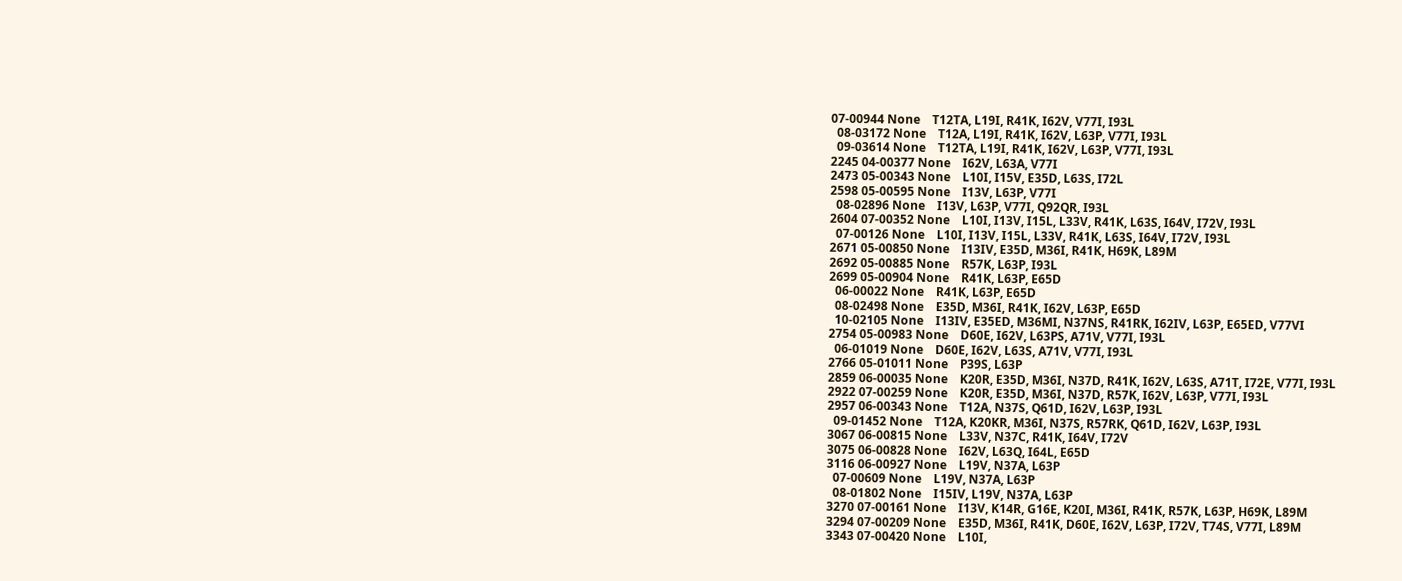07-00944 None    T12TA, L19I, R41K, I62V, V77I, I93L
  08-03172 None    T12A, L19I, R41K, I62V, L63P, V77I, I93L
  09-03614 None    T12TA, L19I, R41K, I62V, L63P, V77I, I93L
2245 04-00377 None    I62V, L63A, V77I
2473 05-00343 None    L10I, I15V, E35D, L63S, I72L
2598 05-00595 None    I13V, L63P, V77I
  08-02896 None    I13V, L63P, V77I, Q92QR, I93L
2604 07-00352 None    L10I, I13V, I15L, L33V, R41K, L63S, I64V, I72V, I93L
  07-00126 None    L10I, I13V, I15L, L33V, R41K, L63S, I64V, I72V, I93L
2671 05-00850 None    I13IV, E35D, M36I, R41K, H69K, L89M
2692 05-00885 None    R57K, L63P, I93L
2699 05-00904 None    R41K, L63P, E65D
  06-00022 None    R41K, L63P, E65D
  08-02498 None    E35D, M36I, R41K, I62V, L63P, E65D
  10-02105 None    I13IV, E35ED, M36MI, N37NS, R41RK, I62IV, L63P, E65ED, V77VI
2754 05-00983 None    D60E, I62V, L63PS, A71V, V77I, I93L
  06-01019 None    D60E, I62V, L63S, A71V, V77I, I93L
2766 05-01011 None    P39S, L63P
2859 06-00035 None    K20R, E35D, M36I, N37D, R41K, I62V, L63S, A71T, I72E, V77I, I93L
2922 07-00259 None    K20R, E35D, M36I, N37D, R57K, I62V, L63P, V77I, I93L
2957 06-00343 None    T12A, N37S, Q61D, I62V, L63P, I93L
  09-01452 None    T12A, K20KR, M36I, N37S, R57RK, Q61D, I62V, L63P, I93L
3067 06-00815 None    L33V, N37C, R41K, I64V, I72V
3075 06-00828 None    I62V, L63Q, I64L, E65D
3116 06-00927 None    L19V, N37A, L63P
  07-00609 None    L19V, N37A, L63P
  08-01802 None    I15IV, L19V, N37A, L63P
3270 07-00161 None    I13V, K14R, G16E, K20I, M36I, R41K, R57K, L63P, H69K, L89M
3294 07-00209 None    E35D, M36I, R41K, D60E, I62V, L63P, I72V, T74S, V77I, L89M
3343 07-00420 None    L10I,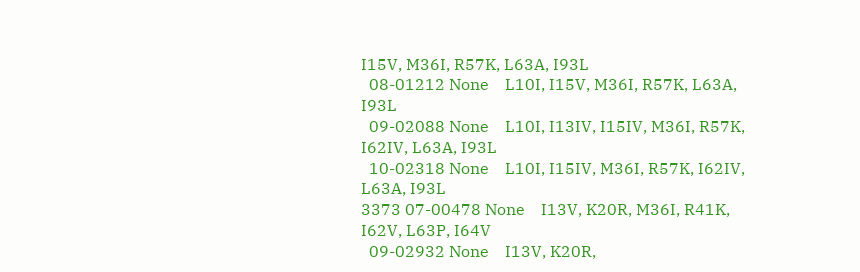I15V, M36I, R57K, L63A, I93L
  08-01212 None    L10I, I15V, M36I, R57K, L63A, I93L
  09-02088 None    L10I, I13IV, I15IV, M36I, R57K, I62IV, L63A, I93L
  10-02318 None    L10I, I15IV, M36I, R57K, I62IV, L63A, I93L
3373 07-00478 None    I13V, K20R, M36I, R41K, I62V, L63P, I64V
  09-02932 None    I13V, K20R,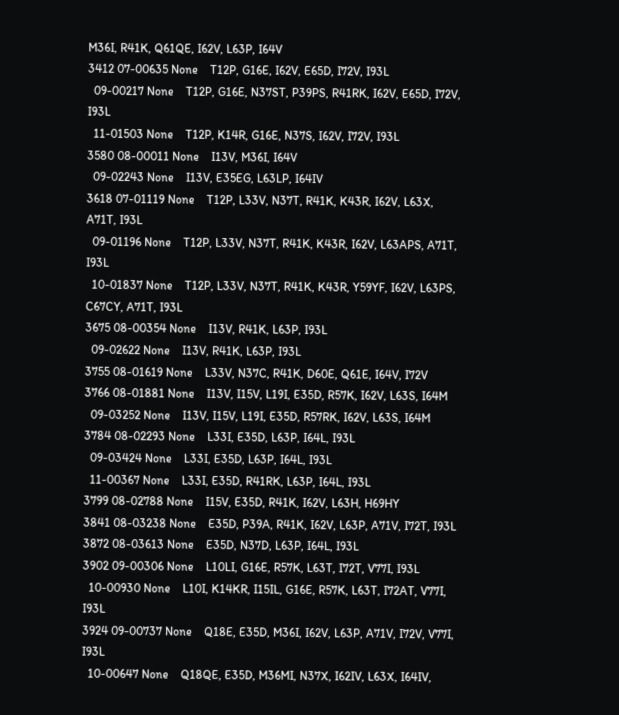M36I, R41K, Q61QE, I62V, L63P, I64V
3412 07-00635 None    T12P, G16E, I62V, E65D, I72V, I93L
  09-00217 None    T12P, G16E, N37ST, P39PS, R41RK, I62V, E65D, I72V, I93L
  11-01503 None    T12P, K14R, G16E, N37S, I62V, I72V, I93L
3580 08-00011 None    I13V, M36I, I64V
  09-02243 None    I13V, E35EG, L63LP, I64IV
3618 07-01119 None    T12P, L33V, N37T, R41K, K43R, I62V, L63X, A71T, I93L
  09-01196 None    T12P, L33V, N37T, R41K, K43R, I62V, L63APS, A71T, I93L
  10-01837 None    T12P, L33V, N37T, R41K, K43R, Y59YF, I62V, L63PS, C67CY, A71T, I93L
3675 08-00354 None    I13V, R41K, L63P, I93L
  09-02622 None    I13V, R41K, L63P, I93L
3755 08-01619 None    L33V, N37C, R41K, D60E, Q61E, I64V, I72V
3766 08-01881 None    I13V, I15V, L19I, E35D, R57K, I62V, L63S, I64M
  09-03252 None    I13V, I15V, L19I, E35D, R57RK, I62V, L63S, I64M
3784 08-02293 None    L33I, E35D, L63P, I64L, I93L
  09-03424 None    L33I, E35D, L63P, I64L, I93L
  11-00367 None    L33I, E35D, R41RK, L63P, I64L, I93L
3799 08-02788 None    I15V, E35D, R41K, I62V, L63H, H69HY
3841 08-03238 None    E35D, P39A, R41K, I62V, L63P, A71V, I72T, I93L
3872 08-03613 None    E35D, N37D, L63P, I64L, I93L
3902 09-00306 None    L10LI, G16E, R57K, L63T, I72T, V77I, I93L
  10-00930 None    L10I, K14KR, I15IL, G16E, R57K, L63T, I72AT, V77I, I93L
3924 09-00737 None    Q18E, E35D, M36I, I62V, L63P, A71V, I72V, V77I, I93L
  10-00647 None    Q18QE, E35D, M36MI, N37X, I62IV, L63X, I64IV,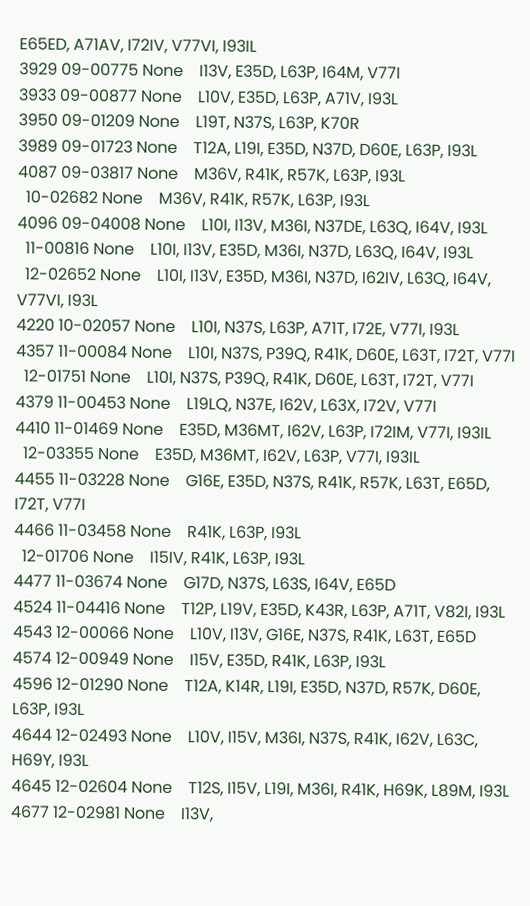E65ED, A71AV, I72IV, V77VI, I93IL
3929 09-00775 None    I13V, E35D, L63P, I64M, V77I
3933 09-00877 None    L10V, E35D, L63P, A71V, I93L
3950 09-01209 None    L19T, N37S, L63P, K70R
3989 09-01723 None    T12A, L19I, E35D, N37D, D60E, L63P, I93L
4087 09-03817 None    M36V, R41K, R57K, L63P, I93L
  10-02682 None    M36V, R41K, R57K, L63P, I93L
4096 09-04008 None    L10I, I13V, M36I, N37DE, L63Q, I64V, I93L
  11-00816 None    L10I, I13V, E35D, M36I, N37D, L63Q, I64V, I93L
  12-02652 None    L10I, I13V, E35D, M36I, N37D, I62IV, L63Q, I64V, V77VI, I93L
4220 10-02057 None    L10I, N37S, L63P, A71T, I72E, V77I, I93L
4357 11-00084 None    L10I, N37S, P39Q, R41K, D60E, L63T, I72T, V77I
  12-01751 None    L10I, N37S, P39Q, R41K, D60E, L63T, I72T, V77I
4379 11-00453 None    L19LQ, N37E, I62V, L63X, I72V, V77I
4410 11-01469 None    E35D, M36MT, I62V, L63P, I72IM, V77I, I93IL
  12-03355 None    E35D, M36MT, I62V, L63P, V77I, I93IL
4455 11-03228 None    G16E, E35D, N37S, R41K, R57K, L63T, E65D, I72T, V77I
4466 11-03458 None    R41K, L63P, I93L
  12-01706 None    I15IV, R41K, L63P, I93L
4477 11-03674 None    G17D, N37S, L63S, I64V, E65D
4524 11-04416 None    T12P, L19V, E35D, K43R, L63P, A71T, V82I, I93L
4543 12-00066 None    L10V, I13V, G16E, N37S, R41K, L63T, E65D
4574 12-00949 None    I15V, E35D, R41K, L63P, I93L
4596 12-01290 None    T12A, K14R, L19I, E35D, N37D, R57K, D60E, L63P, I93L
4644 12-02493 None    L10V, I15V, M36I, N37S, R41K, I62V, L63C, H69Y, I93L
4645 12-02604 None    T12S, I15V, L19I, M36I, R41K, H69K, L89M, I93L
4677 12-02981 None    I13V,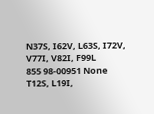N37S, I62V, L63S, I72V, V77I, V82I, F99L
855 98-00951 None    T12S, L19I,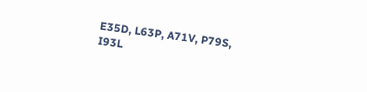E35D, L63P, A71V, P79S, I93L